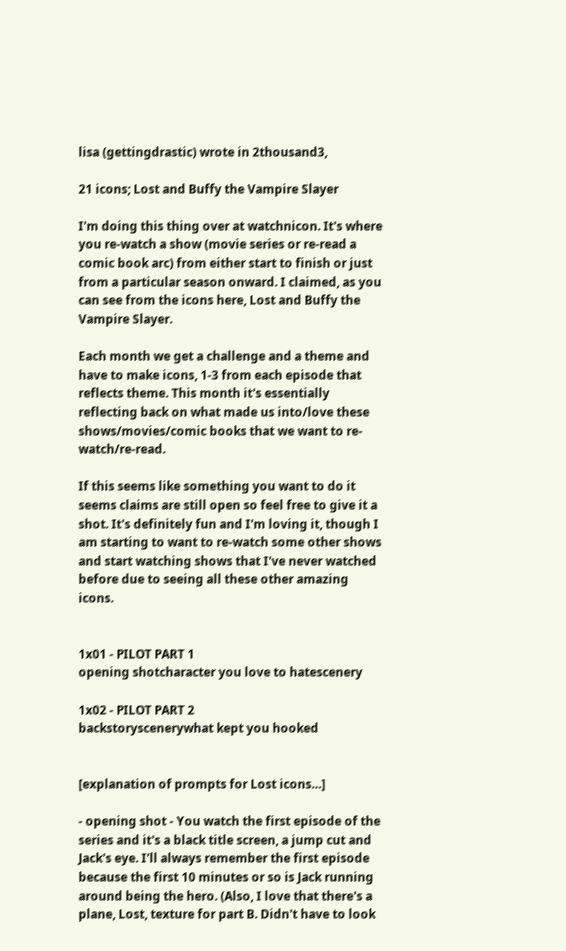lisa (gettingdrastic) wrote in 2thousand3,

21 icons; Lost and Buffy the Vampire Slayer

I'm doing this thing over at watchnicon. It's where you re-watch a show (movie series or re-read a comic book arc) from either start to finish or just from a particular season onward. I claimed, as you can see from the icons here, Lost and Buffy the Vampire Slayer.

Each month we get a challenge and a theme and have to make icons, 1-3 from each episode that reflects theme. This month it's essentially reflecting back on what made us into/love these shows/movies/comic books that we want to re-watch/re-read.

If this seems like something you want to do it seems claims are still open so feel free to give it a shot. It's definitely fun and I'm loving it, though I am starting to want to re-watch some other shows and start watching shows that I've never watched before due to seeing all these other amazing icons.


1x01 - PILOT PART 1
opening shotcharacter you love to hatescenery

1x02 - PILOT PART 2
backstoryscenerywhat kept you hooked


[explanation of prompts for Lost icons…]

- opening shot - You watch the first episode of the series and it's a black title screen, a jump cut and Jack's eye. I'll always remember the first episode because the first 10 minutes or so is Jack running around being the hero. (Also, I love that there's a plane, Lost, texture for part B. Didn't have to look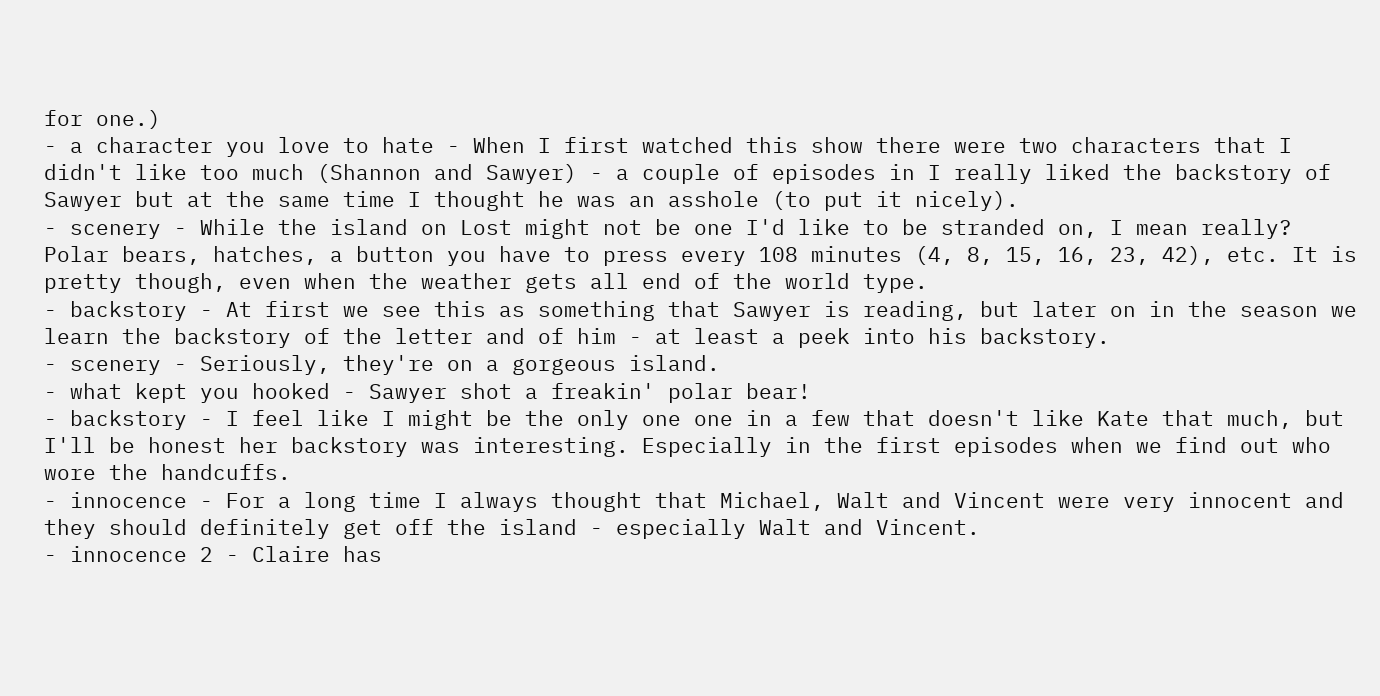for one.)
- a character you love to hate - When I first watched this show there were two characters that I didn't like too much (Shannon and Sawyer) - a couple of episodes in I really liked the backstory of Sawyer but at the same time I thought he was an asshole (to put it nicely).
- scenery - While the island on Lost might not be one I'd like to be stranded on, I mean really? Polar bears, hatches, a button you have to press every 108 minutes (4, 8, 15, 16, 23, 42), etc. It is pretty though, even when the weather gets all end of the world type.
- backstory - At first we see this as something that Sawyer is reading, but later on in the season we learn the backstory of the letter and of him - at least a peek into his backstory.
- scenery - Seriously, they're on a gorgeous island.
- what kept you hooked - Sawyer shot a freakin' polar bear!
- backstory - I feel like I might be the only one one in a few that doesn't like Kate that much, but I'll be honest her backstory was interesting. Especially in the first episodes when we find out who wore the handcuffs.
- innocence - For a long time I always thought that Michael, Walt and Vincent were very innocent and they should definitely get off the island - especially Walt and Vincent.
- innocence 2 - Claire has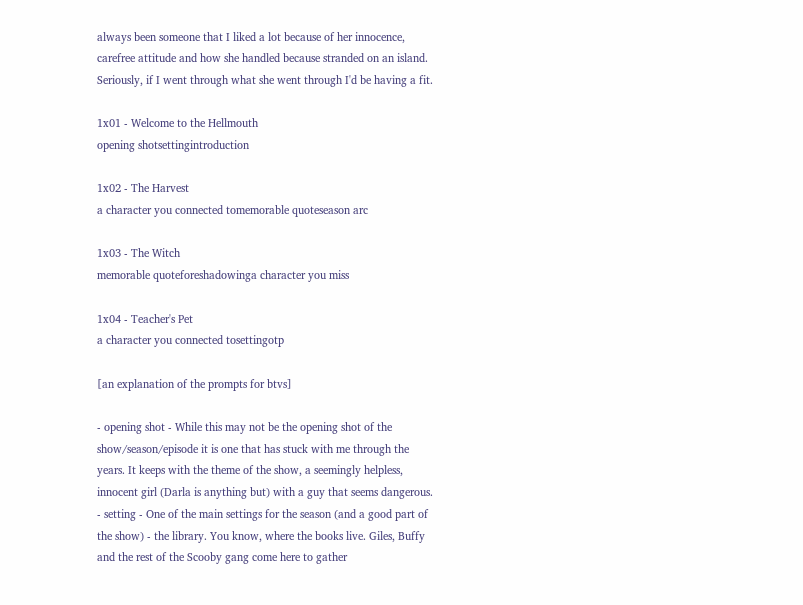always been someone that I liked a lot because of her innocence, carefree attitude and how she handled because stranded on an island. Seriously, if I went through what she went through I'd be having a fit.

1x01 - Welcome to the Hellmouth
opening shotsettingintroduction

1x02 - The Harvest
a character you connected tomemorable quoteseason arc

1x03 - The Witch
memorable quoteforeshadowinga character you miss

1x04 - Teacher's Pet
a character you connected tosettingotp

[an explanation of the prompts for btvs]

- opening shot - While this may not be the opening shot of the show/season/episode it is one that has stuck with me through the years. It keeps with the theme of the show, a seemingly helpless, innocent girl (Darla is anything but) with a guy that seems dangerous.
- setting - One of the main settings for the season (and a good part of the show) - the library. You know, where the books live. Giles, Buffy and the rest of the Scooby gang come here to gather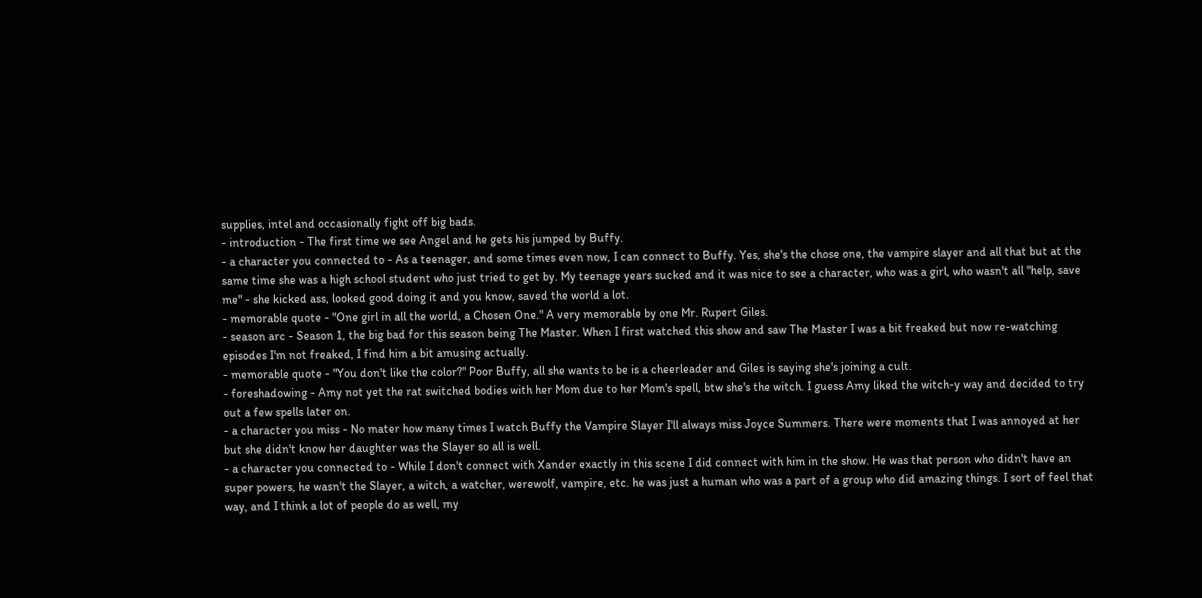supplies, intel and occasionally fight off big bads.
- introduction - The first time we see Angel and he gets his jumped by Buffy.
- a character you connected to - As a teenager, and some times even now, I can connect to Buffy. Yes, she's the chose one, the vampire slayer and all that but at the same time she was a high school student who just tried to get by. My teenage years sucked and it was nice to see a character, who was a girl, who wasn't all "help, save me" - she kicked ass, looked good doing it and you know, saved the world a lot.
- memorable quote - "One girl in all the world, a Chosen One." A very memorable by one Mr. Rupert Giles.
- season arc - Season 1, the big bad for this season being The Master. When I first watched this show and saw The Master I was a bit freaked but now re-watching episodes I'm not freaked, I find him a bit amusing actually.
- memorable quote - "You don't like the color?" Poor Buffy, all she wants to be is a cheerleader and Giles is saying she's joining a cult.
- foreshadowing - Amy not yet the rat switched bodies with her Mom due to her Mom's spell, btw she's the witch. I guess Amy liked the witch-y way and decided to try out a few spells later on.
- a character you miss - No mater how many times I watch Buffy the Vampire Slayer I'll always miss Joyce Summers. There were moments that I was annoyed at her but she didn't know her daughter was the Slayer so all is well.
- a character you connected to - While I don't connect with Xander exactly in this scene I did connect with him in the show. He was that person who didn't have an super powers, he wasn't the Slayer, a witch, a watcher, werewolf, vampire, etc. he was just a human who was a part of a group who did amazing things. I sort of feel that way, and I think a lot of people do as well, my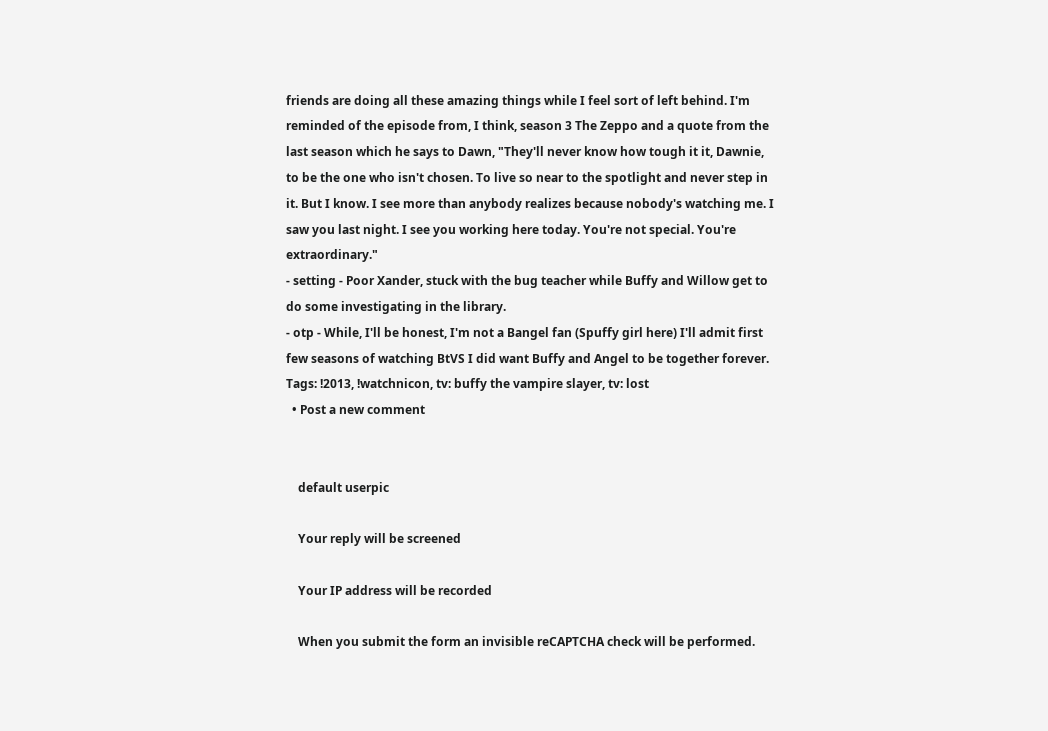friends are doing all these amazing things while I feel sort of left behind. I'm reminded of the episode from, I think, season 3 The Zeppo and a quote from the last season which he says to Dawn, "They'll never know how tough it it, Dawnie, to be the one who isn't chosen. To live so near to the spotlight and never step in it. But I know. I see more than anybody realizes because nobody's watching me. I saw you last night. I see you working here today. You're not special. You're extraordinary."
- setting - Poor Xander, stuck with the bug teacher while Buffy and Willow get to do some investigating in the library.
- otp - While, I'll be honest, I'm not a Bangel fan (Spuffy girl here) I'll admit first few seasons of watching BtVS I did want Buffy and Angel to be together forever.
Tags: !2013, !watchnicon, tv: buffy the vampire slayer, tv: lost
  • Post a new comment


    default userpic

    Your reply will be screened

    Your IP address will be recorded

    When you submit the form an invisible reCAPTCHA check will be performed.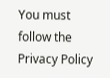You must follow the Privacy Policy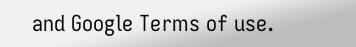and Google Terms of use.